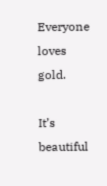Everyone loves gold.

It’s beautiful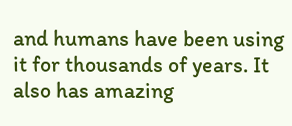and humans have been using it for thousands of years. It also has amazing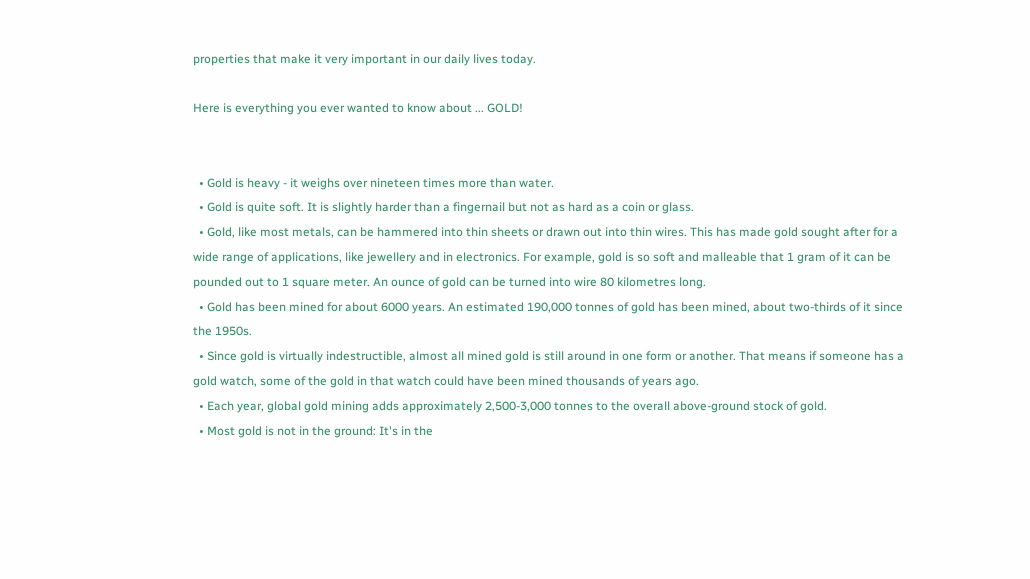properties that make it very important in our daily lives today.

Here is everything you ever wanted to know about ... GOLD!


  • Gold is heavy - it weighs over nineteen times more than water.
  • Gold is quite soft. It is slightly harder than a fingernail but not as hard as a coin or glass.
  • Gold, like most metals, can be hammered into thin sheets or drawn out into thin wires. This has made gold sought after for a wide range of applications, like jewellery and in electronics. For example, gold is so soft and malleable that 1 gram of it can be pounded out to 1 square meter. An ounce of gold can be turned into wire 80 kilometres long.
  • Gold has been mined for about 6000 years. An estimated 190,000 tonnes of gold has been mined, about two-thirds of it since the 1950s.
  • Since gold is virtually indestructible, almost all mined gold is still around in one form or another. That means if someone has a gold watch, some of the gold in that watch could have been mined thousands of years ago.
  • Each year, global gold mining adds approximately 2,500-3,000 tonnes to the overall above-ground stock of gold.
  • Most gold is not in the ground: It's in the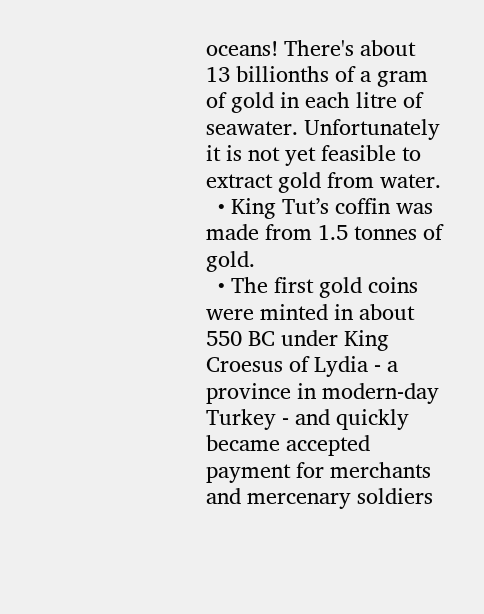oceans! There's about 13 billionths of a gram of gold in each litre of seawater. Unfortunately it is not yet feasible to extract gold from water.
  • King Tut’s coffin was made from 1.5 tonnes of gold.
  • The first gold coins were minted in about 550 BC under King Croesus of Lydia - a province in modern-day Turkey - and quickly became accepted payment for merchants and mercenary soldiers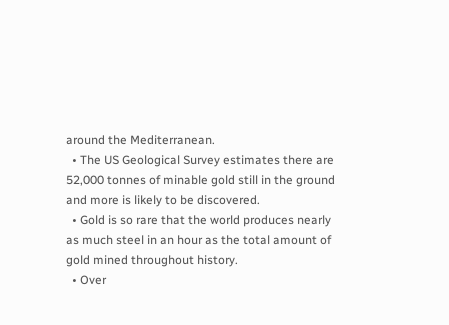around the Mediterranean.
  • The US Geological Survey estimates there are 52,000 tonnes of minable gold still in the ground and more is likely to be discovered.
  • Gold is so rare that the world produces nearly as much steel in an hour as the total amount of gold mined throughout history.
  • Over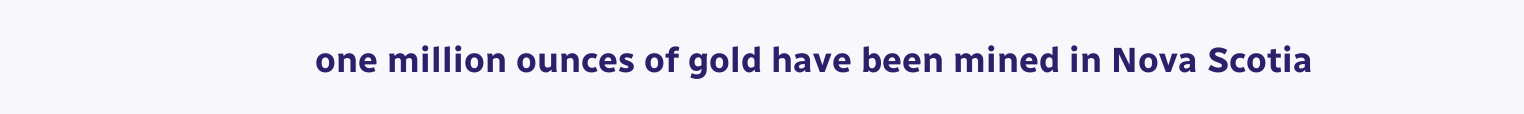one million ounces of gold have been mined in Nova Scotia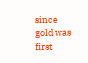since gold was first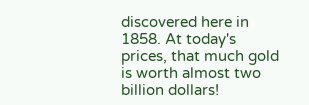discovered here in 1858. At today's prices, that much gold is worth almost two billion dollars!